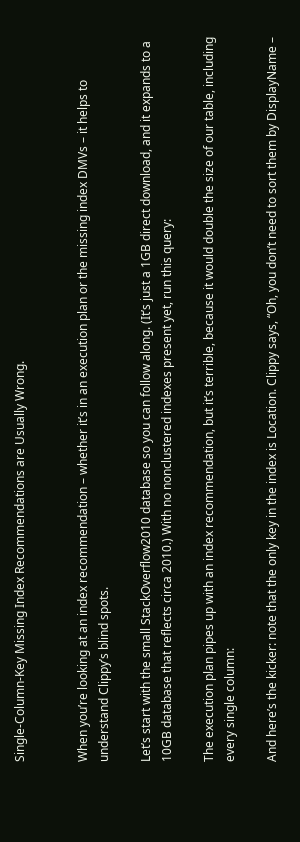Single-Column-Key Missing Index Recommendations are Usually Wrong.


When you’re looking at an index recommendation – whether it’s in an execution plan or the missing index DMVs – it helps to understand Clippy’s blind spots.

Let’s start with the small StackOverflow2010 database so you can follow along. (It’s just a 1GB direct download, and it expands to a 10GB database that reflects circa 2010.) With no nonclustered indexes present yet, run this query:

The execution plan pipes up with an index recommendation, but it’s terrible, because it would double the size of our table, including every single column:

And here’s the kicker: note that the only key in the index is Location. Clippy says, “Oh, you don’t need to sort them by DisplayName –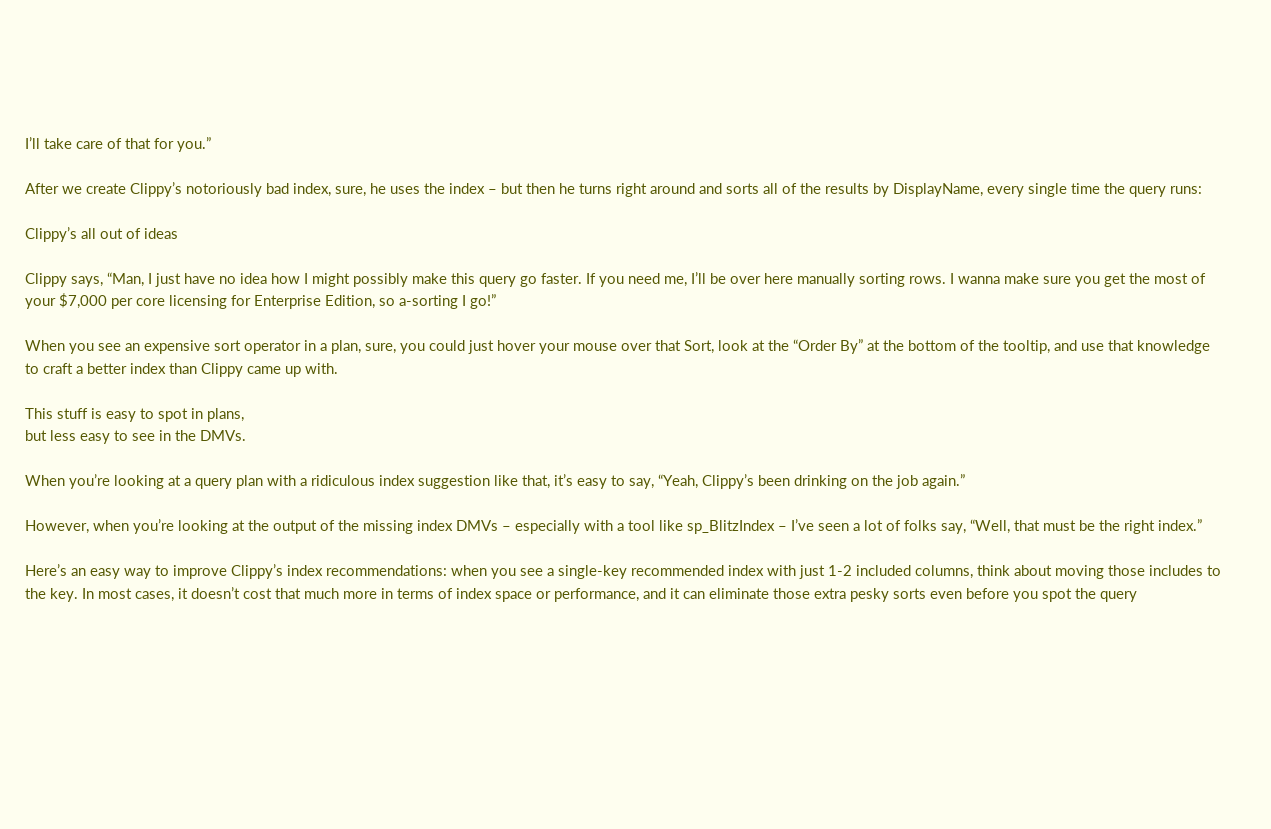I’ll take care of that for you.”

After we create Clippy’s notoriously bad index, sure, he uses the index – but then he turns right around and sorts all of the results by DisplayName, every single time the query runs:

Clippy’s all out of ideas

Clippy says, “Man, I just have no idea how I might possibly make this query go faster. If you need me, I’ll be over here manually sorting rows. I wanna make sure you get the most of your $7,000 per core licensing for Enterprise Edition, so a-sorting I go!”

When you see an expensive sort operator in a plan, sure, you could just hover your mouse over that Sort, look at the “Order By” at the bottom of the tooltip, and use that knowledge to craft a better index than Clippy came up with.

This stuff is easy to spot in plans,
but less easy to see in the DMVs.

When you’re looking at a query plan with a ridiculous index suggestion like that, it’s easy to say, “Yeah, Clippy’s been drinking on the job again.”

However, when you’re looking at the output of the missing index DMVs – especially with a tool like sp_BlitzIndex – I’ve seen a lot of folks say, “Well, that must be the right index.”

Here’s an easy way to improve Clippy’s index recommendations: when you see a single-key recommended index with just 1-2 included columns, think about moving those includes to the key. In most cases, it doesn’t cost that much more in terms of index space or performance, and it can eliminate those extra pesky sorts even before you spot the query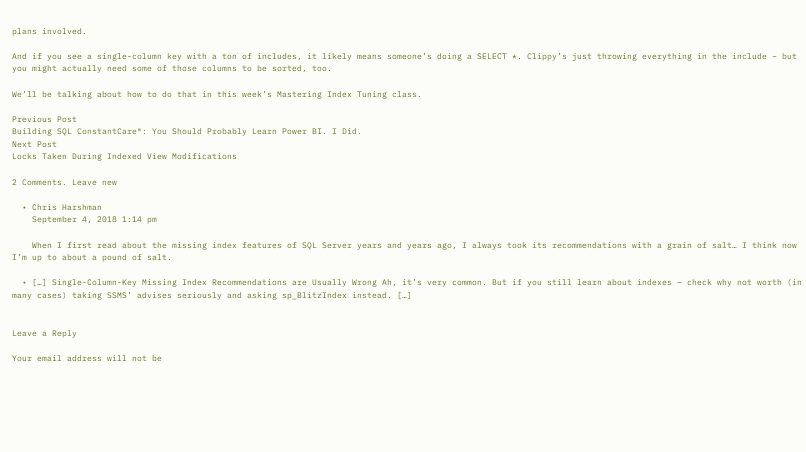plans involved.

And if you see a single-column key with a ton of includes, it likely means someone’s doing a SELECT *. Clippy’s just throwing everything in the include – but you might actually need some of those columns to be sorted, too.

We’ll be talking about how to do that in this week’s Mastering Index Tuning class.

Previous Post
Building SQL ConstantCare®: You Should Probably Learn Power BI. I Did.
Next Post
Locks Taken During Indexed View Modifications

2 Comments. Leave new

  • Chris Harshman
    September 4, 2018 1:14 pm

    When I first read about the missing index features of SQL Server years and years ago, I always took its recommendations with a grain of salt… I think now I’m up to about a pound of salt.

  • […] Single-Column-Key Missing Index Recommendations are Usually Wrong Ah, it’s very common. But if you still learn about indexes – check why not worth (in many cases) taking SSMS’ advises seriously and asking sp_BlitzIndex instead. […]


Leave a Reply

Your email address will not be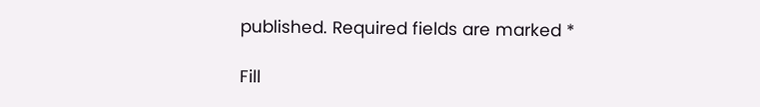published. Required fields are marked *

Fill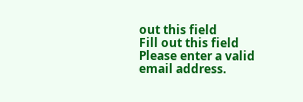out this field
Fill out this field
Please enter a valid email address.